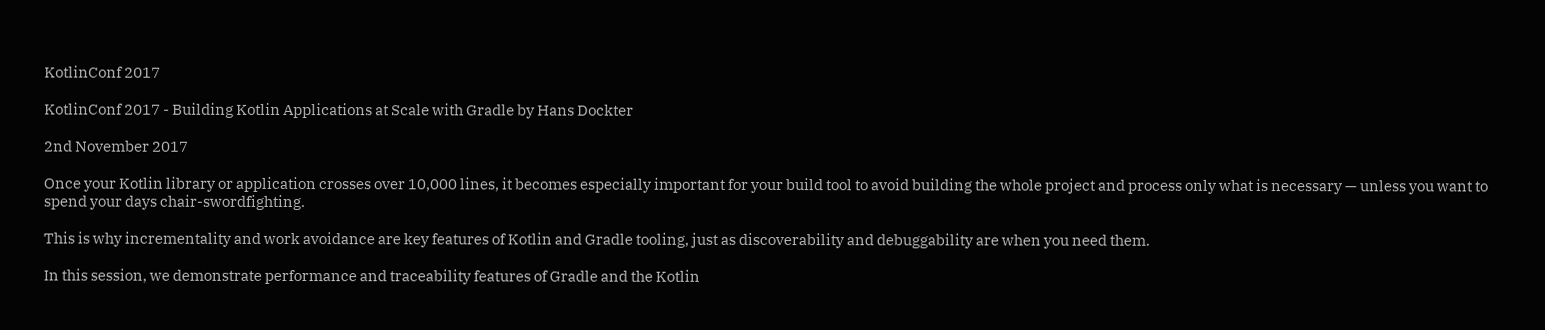KotlinConf 2017

KotlinConf 2017 - Building Kotlin Applications at Scale with Gradle by Hans Dockter

2nd November 2017

Once your Kotlin library or application crosses over 10,000 lines, it becomes especially important for your build tool to avoid building the whole project and process only what is necessary — unless you want to spend your days chair-swordfighting.

This is why incrementality and work avoidance are key features of Kotlin and Gradle tooling, just as discoverability and debuggability are when you need them.

In this session, we demonstrate performance and traceability features of Gradle and the Kotlin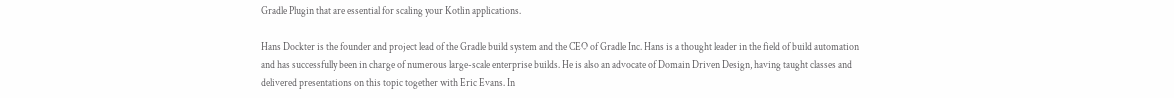Gradle Plugin that are essential for scaling your Kotlin applications.

Hans Dockter is the founder and project lead of the Gradle build system and the CEO of Gradle Inc. Hans is a thought leader in the field of build automation and has successfully been in charge of numerous large-scale enterprise builds. He is also an advocate of Domain Driven Design, having taught classes and delivered presentations on this topic together with Eric Evans. In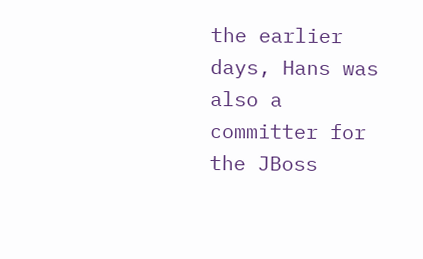the earlier days, Hans was also a committer for the JBoss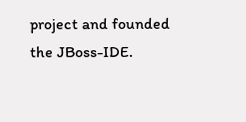project and founded the JBoss-IDE.